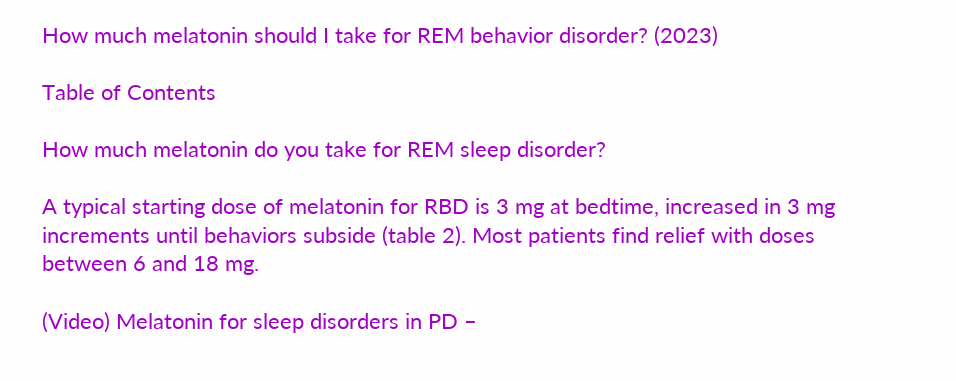How much melatonin should I take for REM behavior disorder? (2023)

Table of Contents

How much melatonin do you take for REM sleep disorder?

A typical starting dose of melatonin for RBD is 3 mg at bedtime, increased in 3 mg increments until behaviors subside (table 2). Most patients find relief with doses between 6 and 18 mg.

(Video) Melatonin for sleep disorders in PD –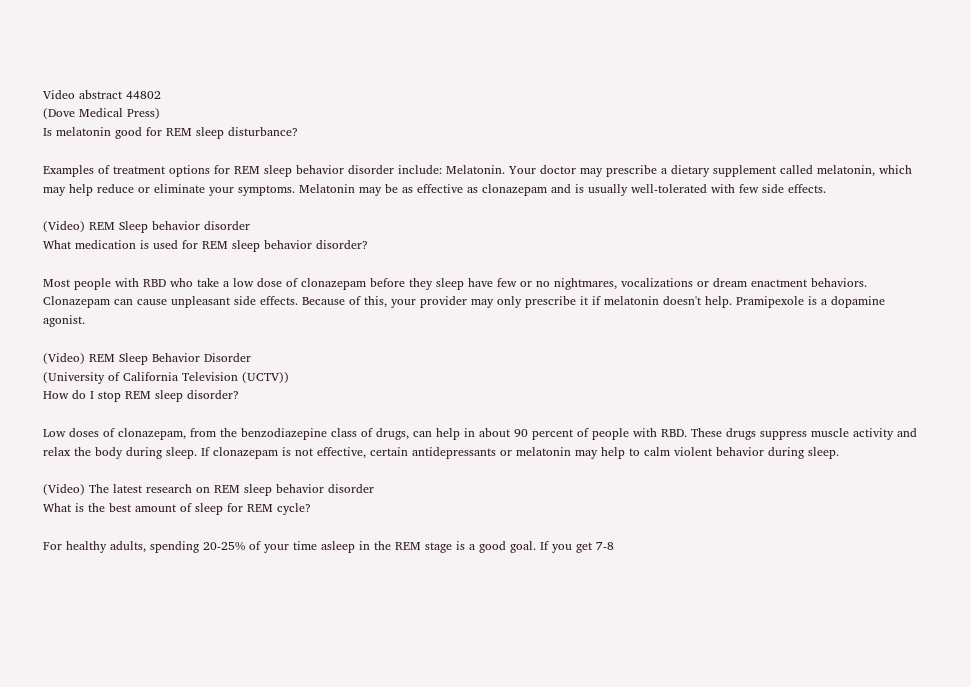Video abstract 44802
(Dove Medical Press)
Is melatonin good for REM sleep disturbance?

Examples of treatment options for REM sleep behavior disorder include: Melatonin. Your doctor may prescribe a dietary supplement called melatonin, which may help reduce or eliminate your symptoms. Melatonin may be as effective as clonazepam and is usually well-tolerated with few side effects.

(Video) REM Sleep behavior disorder
What medication is used for REM sleep behavior disorder?

Most people with RBD who take a low dose of clonazepam before they sleep have few or no nightmares, vocalizations or dream enactment behaviors. Clonazepam can cause unpleasant side effects. Because of this, your provider may only prescribe it if melatonin doesn't help. Pramipexole is a dopamine agonist.

(Video) REM Sleep Behavior Disorder
(University of California Television (UCTV))
How do I stop REM sleep disorder?

Low doses of clonazepam, from the benzodiazepine class of drugs, can help in about 90 percent of people with RBD. These drugs suppress muscle activity and relax the body during sleep. If clonazepam is not effective, certain antidepressants or melatonin may help to calm violent behavior during sleep.

(Video) The latest research on REM sleep behavior disorder
What is the best amount of sleep for REM cycle?

For healthy adults, spending 20-25% of your time asleep in the REM stage is a good goal. If you get 7-8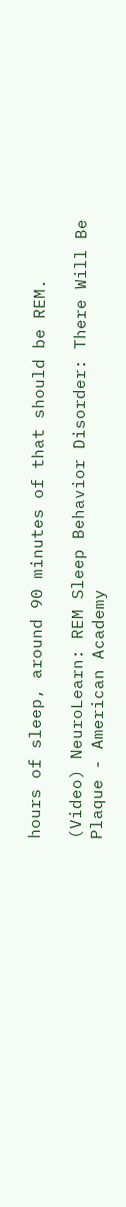hours of sleep, around 90 minutes of that should be REM.

(Video) NeuroLearn: REM Sleep Behavior Disorder: There Will Be Plaque - American Academy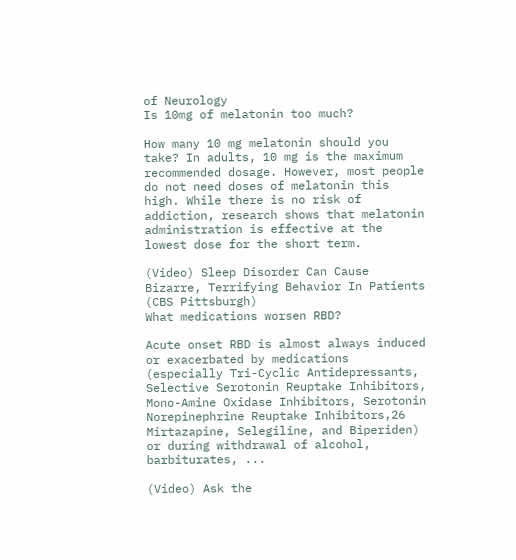of Neurology
Is 10mg of melatonin too much?

How many 10 mg melatonin should you take? In adults, 10 mg is the maximum recommended dosage. However, most people do not need doses of melatonin this high. While there is no risk of addiction, research shows that melatonin administration is effective at the lowest dose for the short term.

(Video) Sleep Disorder Can Cause Bizarre, Terrifying Behavior In Patients
(CBS Pittsburgh)
What medications worsen RBD?

Acute onset RBD is almost always induced or exacerbated by medications (especially Tri-Cyclic Antidepressants, Selective Serotonin Reuptake Inhibitors, Mono-Amine Oxidase Inhibitors, Serotonin Norepinephrine Reuptake Inhibitors,26 Mirtazapine, Selegiline, and Biperiden) or during withdrawal of alcohol, barbiturates, ...

(Video) Ask the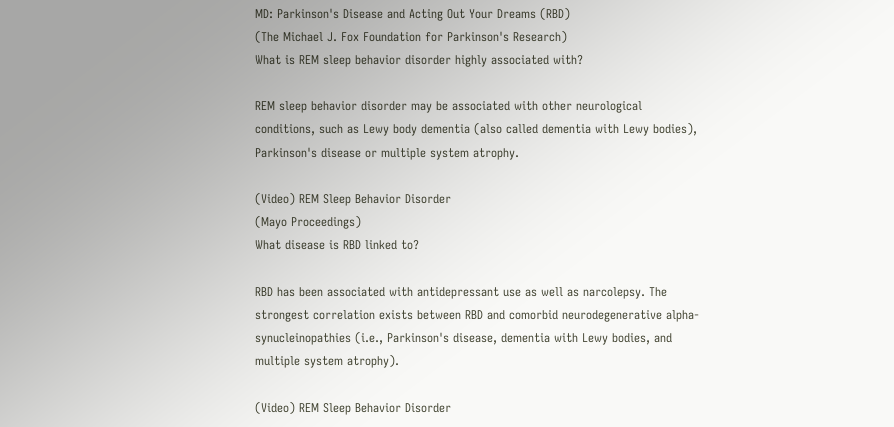MD: Parkinson's Disease and Acting Out Your Dreams (RBD)
(The Michael J. Fox Foundation for Parkinson's Research)
What is REM sleep behavior disorder highly associated with?

REM sleep behavior disorder may be associated with other neurological conditions, such as Lewy body dementia (also called dementia with Lewy bodies), Parkinson's disease or multiple system atrophy.

(Video) REM Sleep Behavior Disorder
(Mayo Proceedings)
What disease is RBD linked to?

RBD has been associated with antidepressant use as well as narcolepsy. The strongest correlation exists between RBD and comorbid neurodegenerative alpha-synucleinopathies (i.e., Parkinson's disease, dementia with Lewy bodies, and multiple system atrophy).

(Video) REM Sleep Behavior Disorder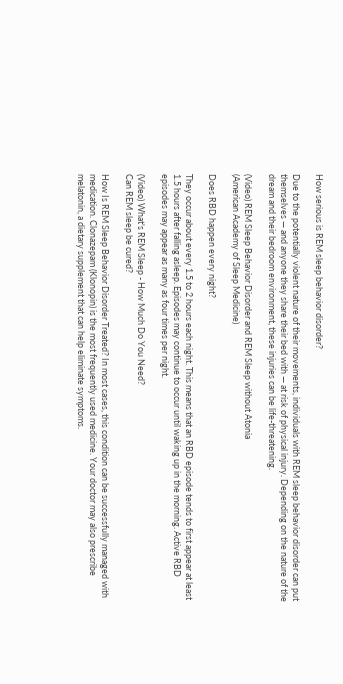How serious is REM sleep behavior disorder?

Due to the potentially violent nature of their movements, individuals with REM sleep behavior disorder can put themselves — and anyone they share their bed with — at risk of physical injury. Depending on the nature of the dream and their bedroom environment, these injuries can be life-threatening.

(Video) REM Sleep Behavior Disorder and REM Sleep without Atonia
(American Academy of Sleep Medicine)

Does RBD happen every night?

They occur about every 1.5 to 2 hours each night. This means that an RBD episode tends to first appear at least 1.5 hours after falling asleep. Episodes may continue to occur until waking up in the morning. Active RBD episodes may appear as many as four times per night.

(Video) What's REM Sleep - How Much Do You Need?
Can REM sleep be cured?

How Is REM Sleep Behavior Disorder Treated? In most cases, this condition can be successfully managed with medication. Clonazepam (Klonopin) is the most frequently used medicine. Your doctor may also prescribe melatonin, a dietary supplement that can help eliminate symptoms.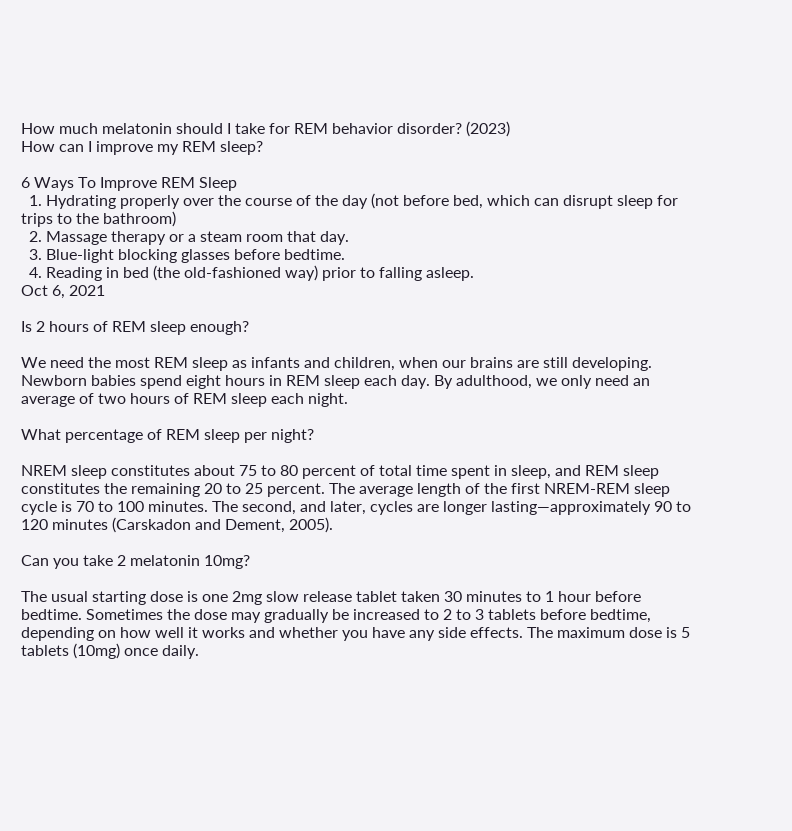How much melatonin should I take for REM behavior disorder? (2023)
How can I improve my REM sleep?

6 Ways To Improve REM Sleep
  1. Hydrating properly over the course of the day (not before bed, which can disrupt sleep for trips to the bathroom)
  2. Massage therapy or a steam room that day.
  3. Blue-light blocking glasses before bedtime.
  4. Reading in bed (the old-fashioned way) prior to falling asleep.
Oct 6, 2021

Is 2 hours of REM sleep enough?

We need the most REM sleep as infants and children, when our brains are still developing. Newborn babies spend eight hours in REM sleep each day. By adulthood, we only need an average of two hours of REM sleep each night.

What percentage of REM sleep per night?

NREM sleep constitutes about 75 to 80 percent of total time spent in sleep, and REM sleep constitutes the remaining 20 to 25 percent. The average length of the first NREM-REM sleep cycle is 70 to 100 minutes. The second, and later, cycles are longer lasting—approximately 90 to 120 minutes (Carskadon and Dement, 2005).

Can you take 2 melatonin 10mg?

The usual starting dose is one 2mg slow release tablet taken 30 minutes to 1 hour before bedtime. Sometimes the dose may gradually be increased to 2 to 3 tablets before bedtime, depending on how well it works and whether you have any side effects. The maximum dose is 5 tablets (10mg) once daily.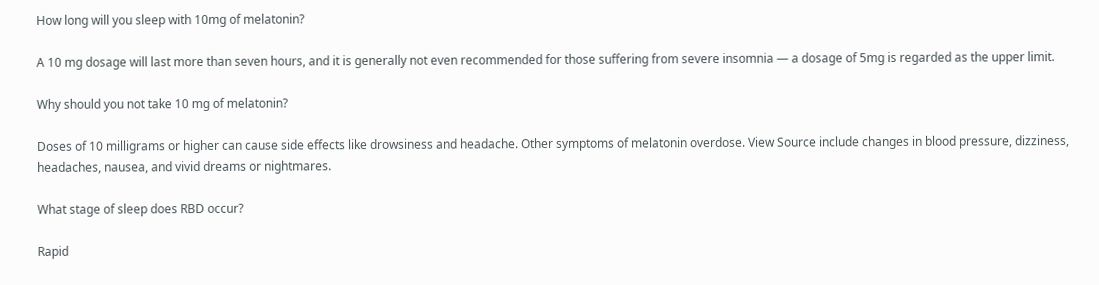How long will you sleep with 10mg of melatonin?

A 10 mg dosage will last more than seven hours, and it is generally not even recommended for those suffering from severe insomnia — a dosage of 5mg is regarded as the upper limit.

Why should you not take 10 mg of melatonin?

Doses of 10 milligrams or higher can cause side effects like drowsiness and headache. Other symptoms of melatonin overdose. View Source include changes in blood pressure, dizziness, headaches, nausea, and vivid dreams or nightmares.

What stage of sleep does RBD occur?

Rapid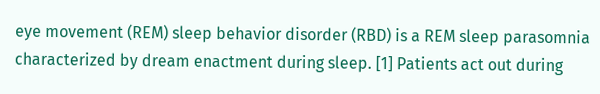eye movement (REM) sleep behavior disorder (RBD) is a REM sleep parasomnia characterized by dream enactment during sleep. [1] Patients act out during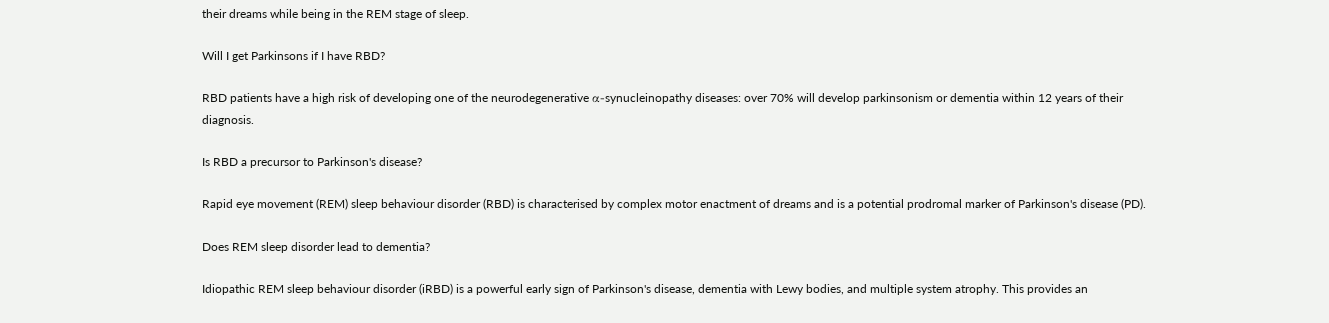their dreams while being in the REM stage of sleep.

Will I get Parkinsons if I have RBD?

RBD patients have a high risk of developing one of the neurodegenerative α-synucleinopathy diseases: over 70% will develop parkinsonism or dementia within 12 years of their diagnosis.

Is RBD a precursor to Parkinson's disease?

Rapid eye movement (REM) sleep behaviour disorder (RBD) is characterised by complex motor enactment of dreams and is a potential prodromal marker of Parkinson's disease (PD).

Does REM sleep disorder lead to dementia?

Idiopathic REM sleep behaviour disorder (iRBD) is a powerful early sign of Parkinson's disease, dementia with Lewy bodies, and multiple system atrophy. This provides an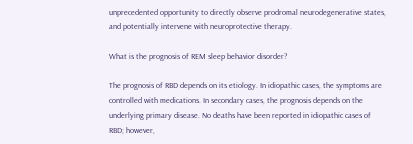unprecedented opportunity to directly observe prodromal neurodegenerative states, and potentially intervene with neuroprotective therapy.

What is the prognosis of REM sleep behavior disorder?

The prognosis of RBD depends on its etiology. In idiopathic cases, the symptoms are controlled with medications. In secondary cases, the prognosis depends on the underlying primary disease. No deaths have been reported in idiopathic cases of RBD; however,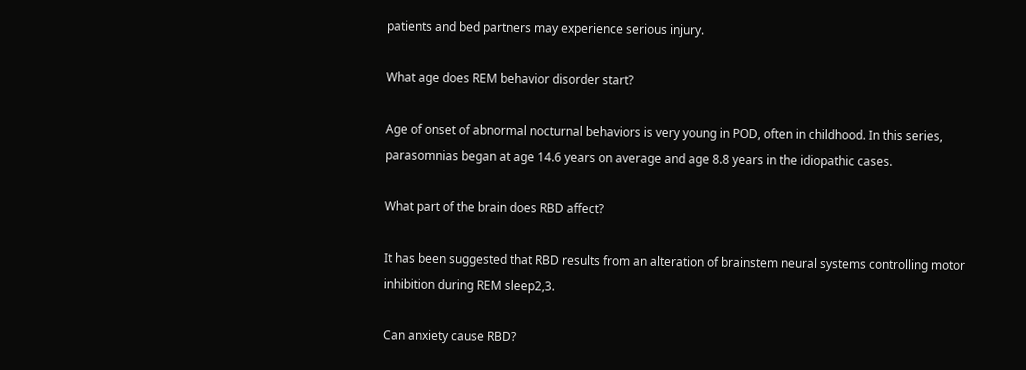patients and bed partners may experience serious injury.

What age does REM behavior disorder start?

Age of onset of abnormal nocturnal behaviors is very young in POD, often in childhood. In this series, parasomnias began at age 14.6 years on average and age 8.8 years in the idiopathic cases.

What part of the brain does RBD affect?

It has been suggested that RBD results from an alteration of brainstem neural systems controlling motor inhibition during REM sleep2,3.

Can anxiety cause RBD?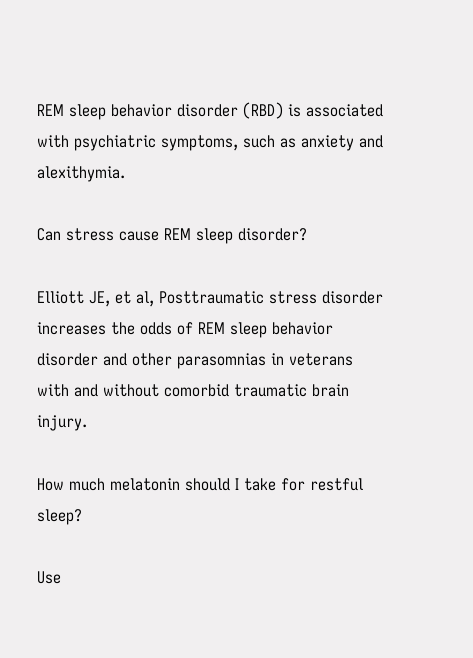REM sleep behavior disorder (RBD) is associated with psychiatric symptoms, such as anxiety and alexithymia.

Can stress cause REM sleep disorder?

Elliott JE, et al, Posttraumatic stress disorder increases the odds of REM sleep behavior disorder and other parasomnias in veterans with and without comorbid traumatic brain injury.

How much melatonin should I take for restful sleep?

Use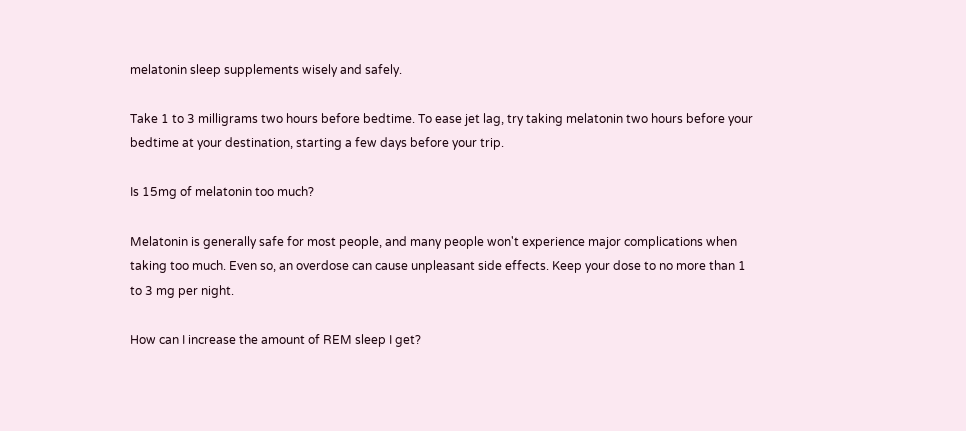melatonin sleep supplements wisely and safely.

Take 1 to 3 milligrams two hours before bedtime. To ease jet lag, try taking melatonin two hours before your bedtime at your destination, starting a few days before your trip.

Is 15mg of melatonin too much?

Melatonin is generally safe for most people, and many people won't experience major complications when taking too much. Even so, an overdose can cause unpleasant side effects. Keep your dose to no more than 1 to 3 mg per night.

How can I increase the amount of REM sleep I get?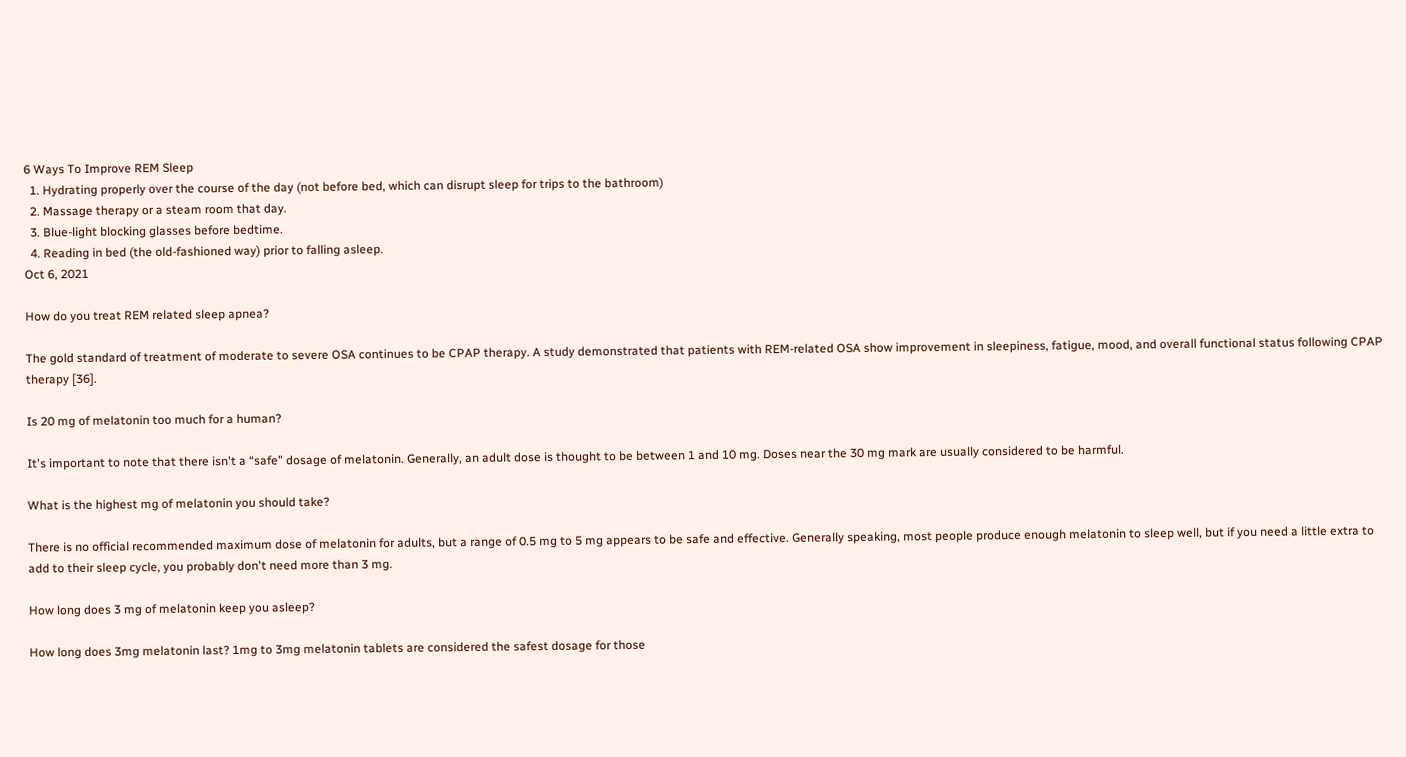6 Ways To Improve REM Sleep
  1. Hydrating properly over the course of the day (not before bed, which can disrupt sleep for trips to the bathroom)
  2. Massage therapy or a steam room that day.
  3. Blue-light blocking glasses before bedtime.
  4. Reading in bed (the old-fashioned way) prior to falling asleep.
Oct 6, 2021

How do you treat REM related sleep apnea?

The gold standard of treatment of moderate to severe OSA continues to be CPAP therapy. A study demonstrated that patients with REM-related OSA show improvement in sleepiness, fatigue, mood, and overall functional status following CPAP therapy [36].

Is 20 mg of melatonin too much for a human?

It's important to note that there isn't a “safe” dosage of melatonin. Generally, an adult dose is thought to be between 1 and 10 mg. Doses near the 30 mg mark are usually considered to be harmful.

What is the highest mg of melatonin you should take?

There is no official recommended maximum dose of melatonin for adults, but a range of 0.5 mg to 5 mg appears to be safe and effective. Generally speaking, most people produce enough melatonin to sleep well, but if you need a little extra to add to their sleep cycle, you probably don't need more than 3 mg.

How long does 3 mg of melatonin keep you asleep?

How long does 3mg melatonin last? 1mg to 3mg melatonin tablets are considered the safest dosage for those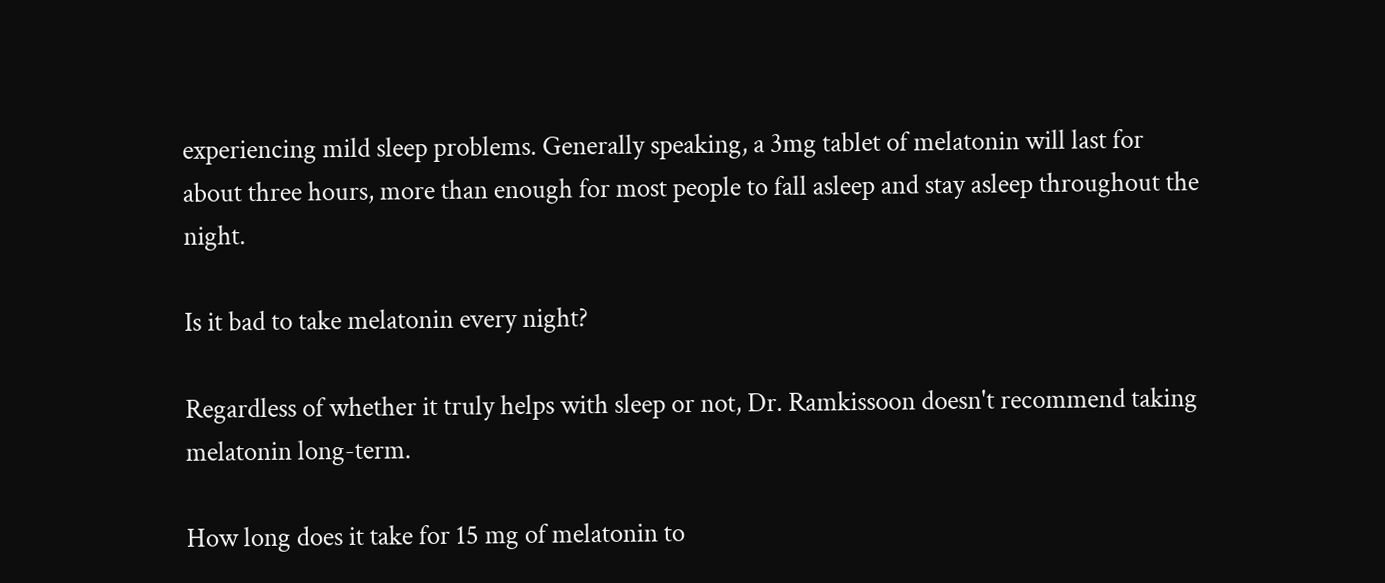experiencing mild sleep problems. Generally speaking, a 3mg tablet of melatonin will last for about three hours, more than enough for most people to fall asleep and stay asleep throughout the night.

Is it bad to take melatonin every night?

Regardless of whether it truly helps with sleep or not, Dr. Ramkissoon doesn't recommend taking melatonin long-term.

How long does it take for 15 mg of melatonin to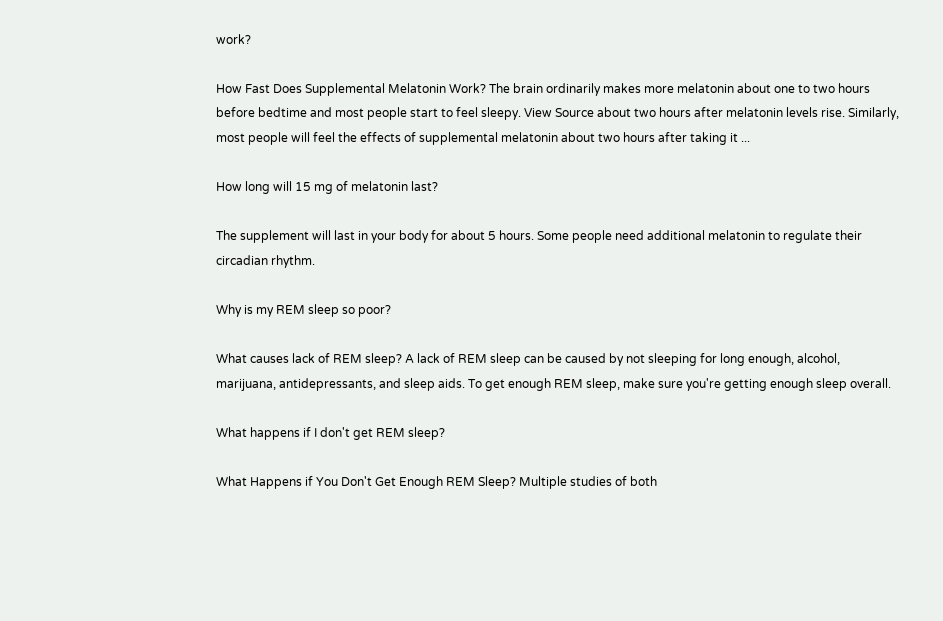work?

How Fast Does Supplemental Melatonin Work? The brain ordinarily makes more melatonin about one to two hours before bedtime and most people start to feel sleepy. View Source about two hours after melatonin levels rise. Similarly, most people will feel the effects of supplemental melatonin about two hours after taking it ...

How long will 15 mg of melatonin last?

The supplement will last in your body for about 5 hours. Some people need additional melatonin to regulate their circadian rhythm.

Why is my REM sleep so poor?

What causes lack of REM sleep? A lack of REM sleep can be caused by not sleeping for long enough, alcohol, marijuana, antidepressants, and sleep aids. To get enough REM sleep, make sure you're getting enough sleep overall.

What happens if I don't get REM sleep?

What Happens if You Don't Get Enough REM Sleep? Multiple studies of both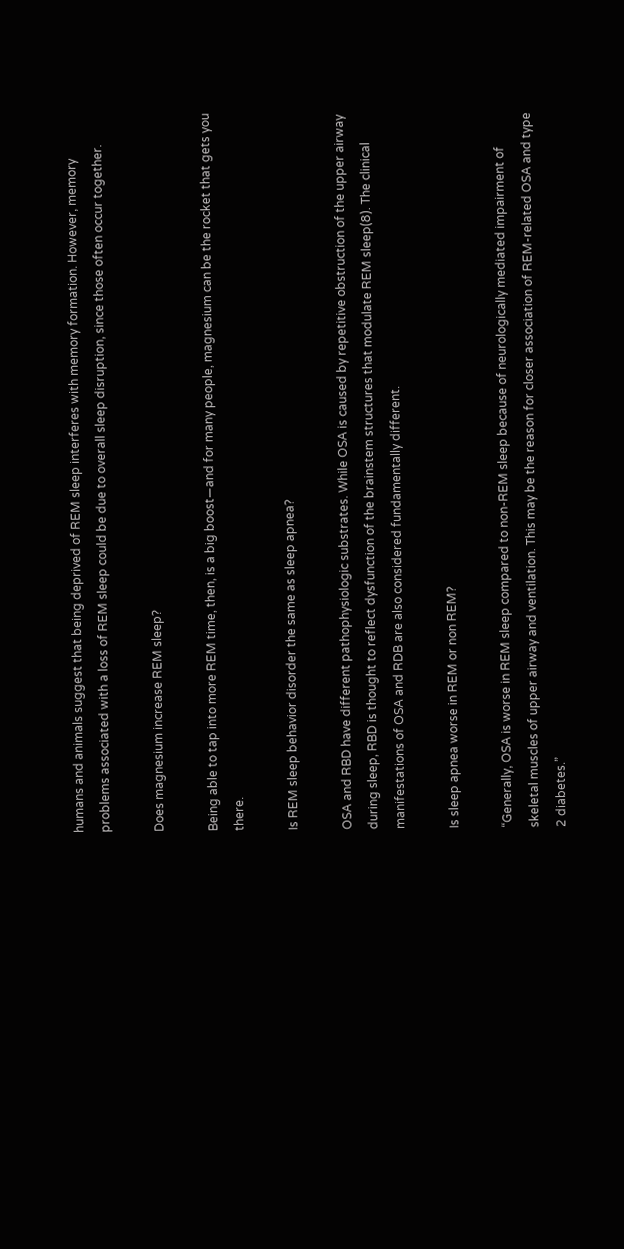humans and animals suggest that being deprived of REM sleep interferes with memory formation. However, memory problems associated with a loss of REM sleep could be due to overall sleep disruption, since those often occur together.

Does magnesium increase REM sleep?

Being able to tap into more REM time, then, is a big boost—and for many people, magnesium can be the rocket that gets you there.

Is REM sleep behavior disorder the same as sleep apnea?

OSA and RBD have different pathophysiologic substrates. While OSA is caused by repetitive obstruction of the upper airway during sleep, RBD is thought to reflect dysfunction of the brainstem structures that modulate REM sleep(8). The clinical manifestations of OSA and RDB are also considered fundamentally different.

Is sleep apnea worse in REM or non REM?

“Generally, OSA is worse in REM sleep compared to non-REM sleep because of neurologically mediated impairment of skeletal muscles of upper airway and ventilation. This may be the reason for closer association of REM-related OSA and type 2 diabetes.”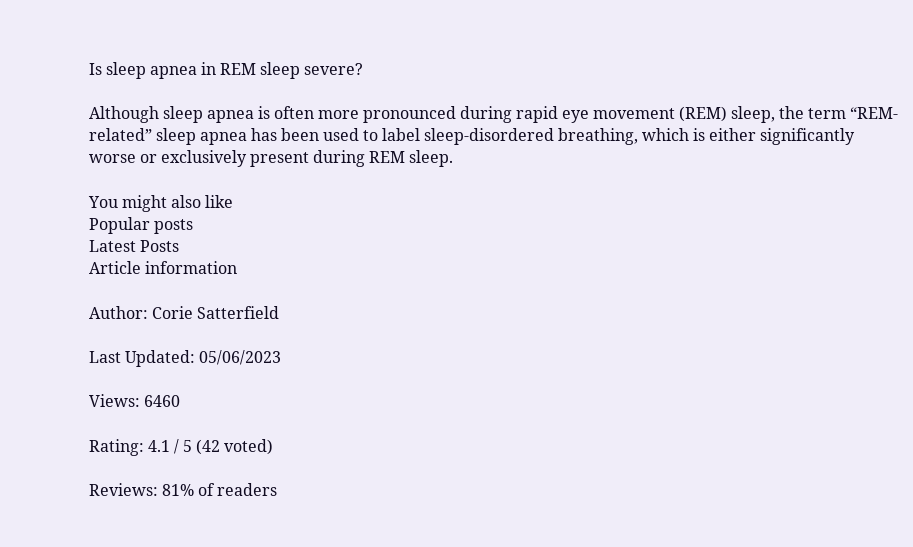Is sleep apnea in REM sleep severe?

Although sleep apnea is often more pronounced during rapid eye movement (REM) sleep, the term “REM-related” sleep apnea has been used to label sleep-disordered breathing, which is either significantly worse or exclusively present during REM sleep.

You might also like
Popular posts
Latest Posts
Article information

Author: Corie Satterfield

Last Updated: 05/06/2023

Views: 6460

Rating: 4.1 / 5 (42 voted)

Reviews: 81% of readers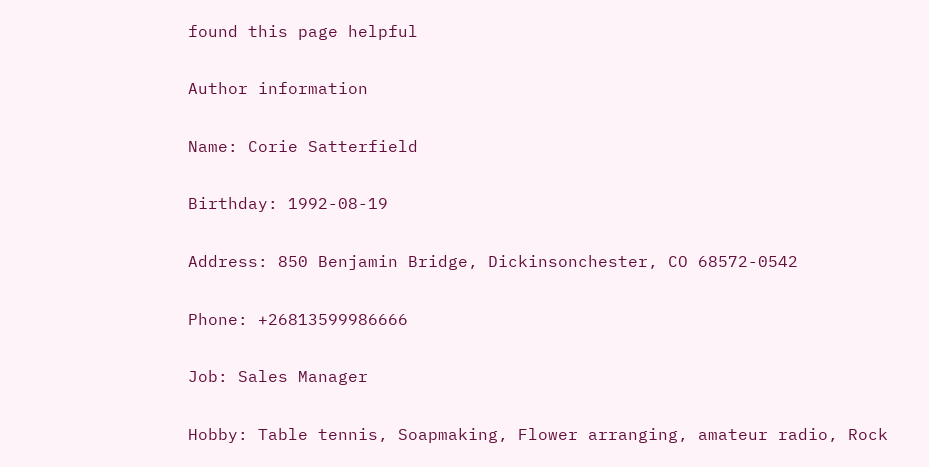found this page helpful

Author information

Name: Corie Satterfield

Birthday: 1992-08-19

Address: 850 Benjamin Bridge, Dickinsonchester, CO 68572-0542

Phone: +26813599986666

Job: Sales Manager

Hobby: Table tennis, Soapmaking, Flower arranging, amateur radio, Rock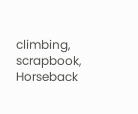climbing, scrapbook, Horseback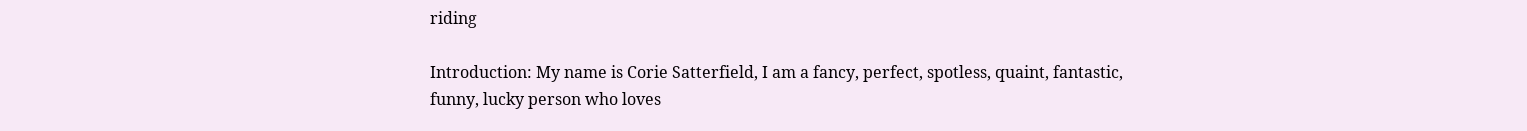riding

Introduction: My name is Corie Satterfield, I am a fancy, perfect, spotless, quaint, fantastic, funny, lucky person who loves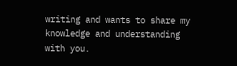writing and wants to share my knowledge and understanding with you.